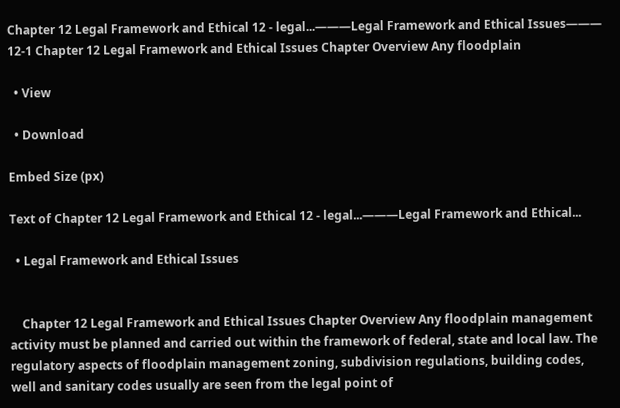Chapter 12 Legal Framework and Ethical 12 - legal...———Legal Framework and Ethical Issues——— 12-1 Chapter 12 Legal Framework and Ethical Issues Chapter Overview Any floodplain

  • View

  • Download

Embed Size (px)

Text of Chapter 12 Legal Framework and Ethical 12 - legal...———Legal Framework and Ethical...

  • Legal Framework and Ethical Issues


    Chapter 12 Legal Framework and Ethical Issues Chapter Overview Any floodplain management activity must be planned and carried out within the framework of federal, state and local law. The regulatory aspects of floodplain management zoning, subdivision regulations, building codes, well and sanitary codes usually are seen from the legal point of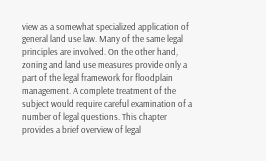view as a somewhat specialized application of general land use law. Many of the same legal principles are involved. On the other hand, zoning and land use measures provide only a part of the legal framework for floodplain management. A complete treatment of the subject would require careful examination of a number of legal questions. This chapter provides a brief overview of legal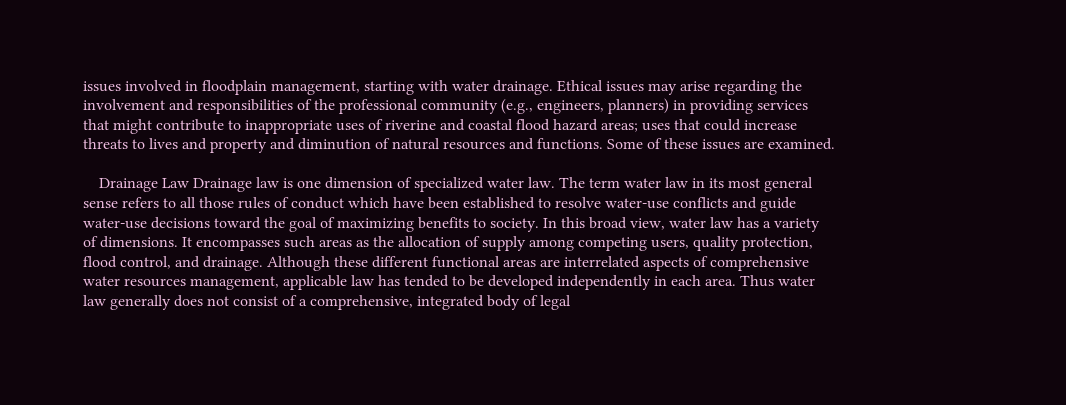issues involved in floodplain management, starting with water drainage. Ethical issues may arise regarding the involvement and responsibilities of the professional community (e.g., engineers, planners) in providing services that might contribute to inappropriate uses of riverine and coastal flood hazard areas; uses that could increase threats to lives and property and diminution of natural resources and functions. Some of these issues are examined.

    Drainage Law Drainage law is one dimension of specialized water law. The term water law in its most general sense refers to all those rules of conduct which have been established to resolve water-use conflicts and guide water-use decisions toward the goal of maximizing benefits to society. In this broad view, water law has a variety of dimensions. It encompasses such areas as the allocation of supply among competing users, quality protection, flood control, and drainage. Although these different functional areas are interrelated aspects of comprehensive water resources management, applicable law has tended to be developed independently in each area. Thus water law generally does not consist of a comprehensive, integrated body of legal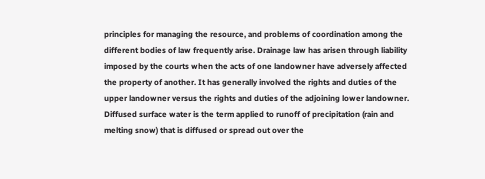principles for managing the resource, and problems of coordination among the different bodies of law frequently arise. Drainage law has arisen through liability imposed by the courts when the acts of one landowner have adversely affected the property of another. It has generally involved the rights and duties of the upper landowner versus the rights and duties of the adjoining lower landowner. Diffused surface water is the term applied to runoff of precipitation (rain and melting snow) that is diffused or spread out over the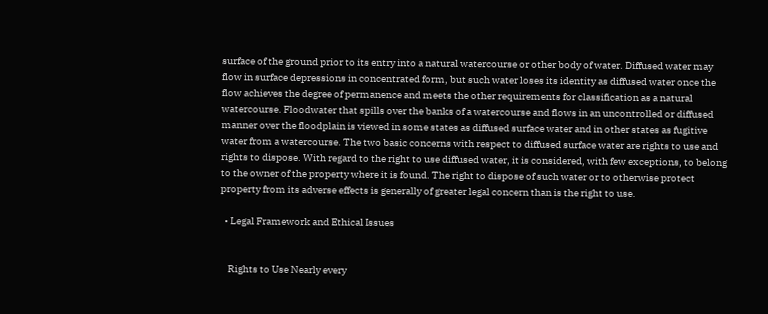surface of the ground prior to its entry into a natural watercourse or other body of water. Diffused water may flow in surface depressions in concentrated form, but such water loses its identity as diffused water once the flow achieves the degree of permanence and meets the other requirements for classification as a natural watercourse. Floodwater that spills over the banks of a watercourse and flows in an uncontrolled or diffused manner over the floodplain is viewed in some states as diffused surface water and in other states as fugitive water from a watercourse. The two basic concerns with respect to diffused surface water are rights to use and rights to dispose. With regard to the right to use diffused water, it is considered, with few exceptions, to belong to the owner of the property where it is found. The right to dispose of such water or to otherwise protect property from its adverse effects is generally of greater legal concern than is the right to use.

  • Legal Framework and Ethical Issues


    Rights to Use Nearly every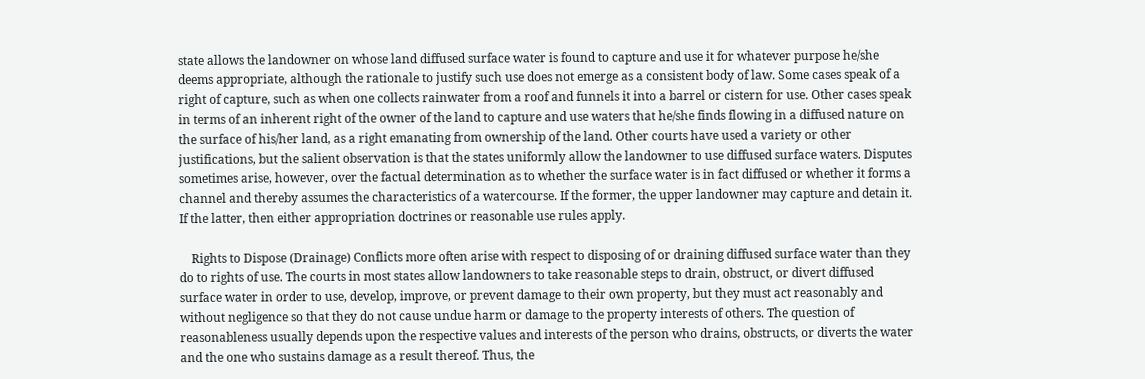state allows the landowner on whose land diffused surface water is found to capture and use it for whatever purpose he/she deems appropriate, although the rationale to justify such use does not emerge as a consistent body of law. Some cases speak of a right of capture, such as when one collects rainwater from a roof and funnels it into a barrel or cistern for use. Other cases speak in terms of an inherent right of the owner of the land to capture and use waters that he/she finds flowing in a diffused nature on the surface of his/her land, as a right emanating from ownership of the land. Other courts have used a variety or other justifications, but the salient observation is that the states uniformly allow the landowner to use diffused surface waters. Disputes sometimes arise, however, over the factual determination as to whether the surface water is in fact diffused or whether it forms a channel and thereby assumes the characteristics of a watercourse. If the former, the upper landowner may capture and detain it. If the latter, then either appropriation doctrines or reasonable use rules apply.

    Rights to Dispose (Drainage) Conflicts more often arise with respect to disposing of or draining diffused surface water than they do to rights of use. The courts in most states allow landowners to take reasonable steps to drain, obstruct, or divert diffused surface water in order to use, develop, improve, or prevent damage to their own property, but they must act reasonably and without negligence so that they do not cause undue harm or damage to the property interests of others. The question of reasonableness usually depends upon the respective values and interests of the person who drains, obstructs, or diverts the water and the one who sustains damage as a result thereof. Thus, the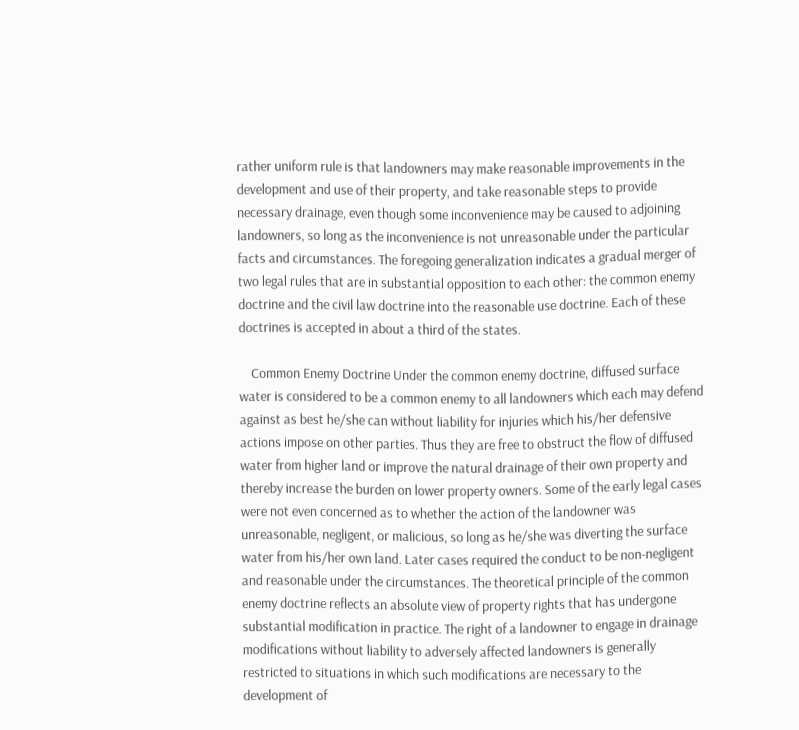rather uniform rule is that landowners may make reasonable improvements in the development and use of their property, and take reasonable steps to provide necessary drainage, even though some inconvenience may be caused to adjoining landowners, so long as the inconvenience is not unreasonable under the particular facts and circumstances. The foregoing generalization indicates a gradual merger of two legal rules that are in substantial opposition to each other: the common enemy doctrine and the civil law doctrine into the reasonable use doctrine. Each of these doctrines is accepted in about a third of the states.

    Common Enemy Doctrine Under the common enemy doctrine, diffused surface water is considered to be a common enemy to all landowners which each may defend against as best he/she can without liability for injuries which his/her defensive actions impose on other parties. Thus they are free to obstruct the flow of diffused water from higher land or improve the natural drainage of their own property and thereby increase the burden on lower property owners. Some of the early legal cases were not even concerned as to whether the action of the landowner was unreasonable, negligent, or malicious, so long as he/she was diverting the surface water from his/her own land. Later cases required the conduct to be non-negligent and reasonable under the circumstances. The theoretical principle of the common enemy doctrine reflects an absolute view of property rights that has undergone substantial modification in practice. The right of a landowner to engage in drainage modifications without liability to adversely affected landowners is generally restricted to situations in which such modifications are necessary to the development of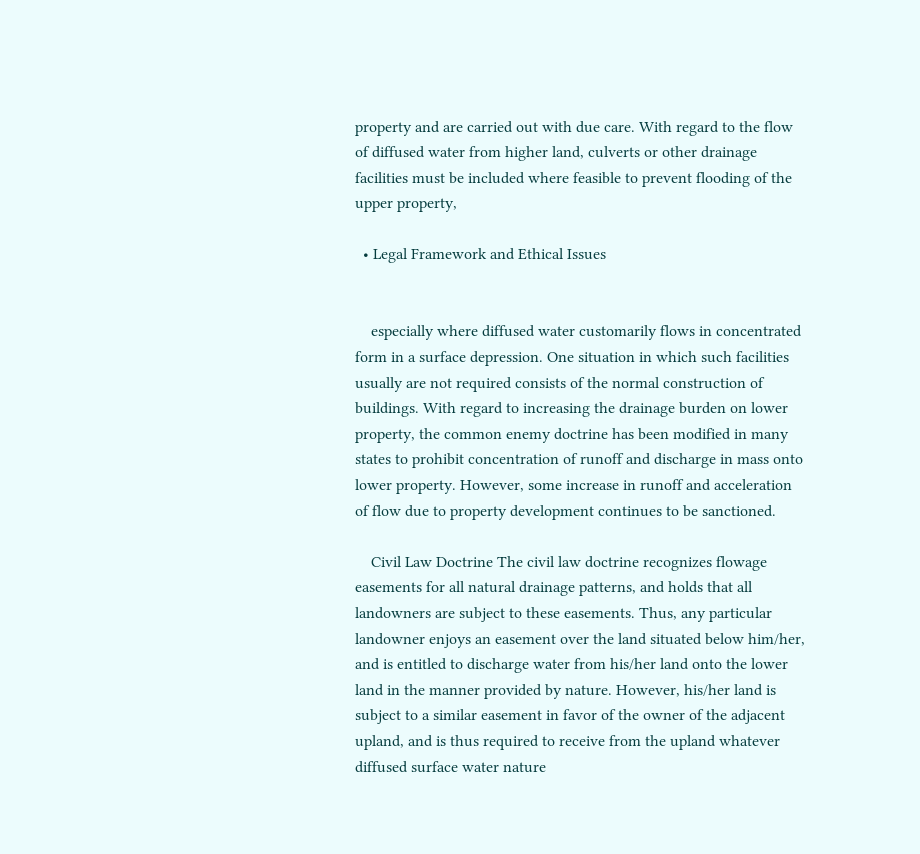property and are carried out with due care. With regard to the flow of diffused water from higher land, culverts or other drainage facilities must be included where feasible to prevent flooding of the upper property,

  • Legal Framework and Ethical Issues


    especially where diffused water customarily flows in concentrated form in a surface depression. One situation in which such facilities usually are not required consists of the normal construction of buildings. With regard to increasing the drainage burden on lower property, the common enemy doctrine has been modified in many states to prohibit concentration of runoff and discharge in mass onto lower property. However, some increase in runoff and acceleration of flow due to property development continues to be sanctioned.

    Civil Law Doctrine The civil law doctrine recognizes flowage easements for all natural drainage patterns, and holds that all landowners are subject to these easements. Thus, any particular landowner enjoys an easement over the land situated below him/her, and is entitled to discharge water from his/her land onto the lower land in the manner provided by nature. However, his/her land is subject to a similar easement in favor of the owner of the adjacent upland, and is thus required to receive from the upland whatever diffused surface water nature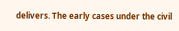delivers. The early cases under the civil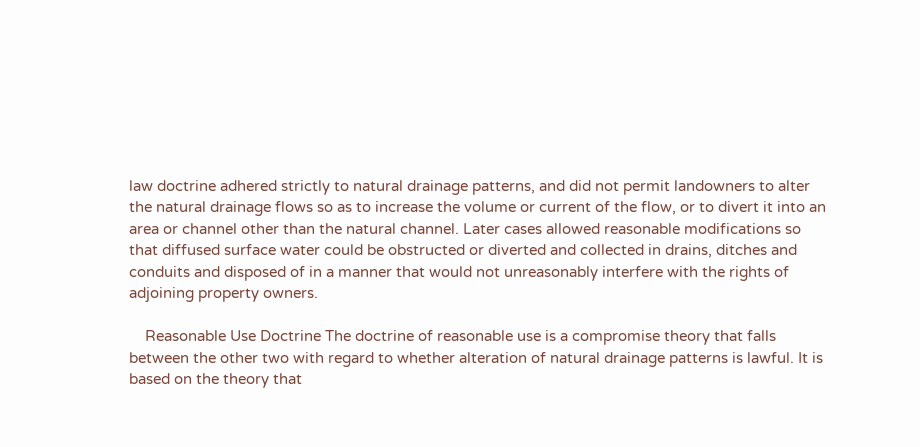law doctrine adhered strictly to natural drainage patterns, and did not permit landowners to alter the natural drainage flows so as to increase the volume or current of the flow, or to divert it into an area or channel other than the natural channel. Later cases allowed reasonable modifications so that diffused surface water could be obstructed or diverted and collected in drains, ditches and conduits and disposed of in a manner that would not unreasonably interfere with the rights of adjoining property owners.

    Reasonable Use Doctrine The doctrine of reasonable use is a compromise theory that falls between the other two with regard to whether alteration of natural drainage patterns is lawful. It is based on the theory that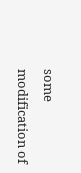some modification of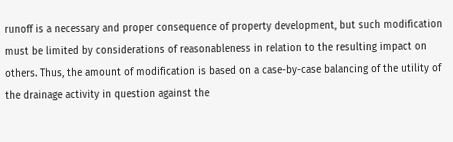runoff is a necessary and proper consequence of property development, but such modification must be limited by considerations of reasonableness in relation to the resulting impact on others. Thus, the amount of modification is based on a case-by-case balancing of the utility of the drainage activity in question against the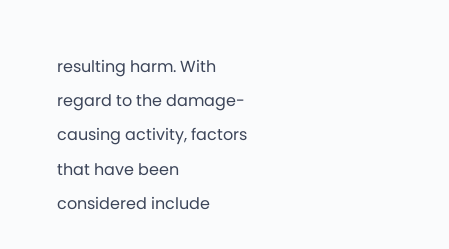resulting harm. With regard to the damage-causing activity, factors that have been considered include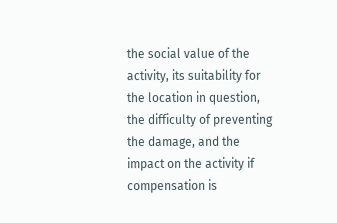the social value of the activity, its suitability for the location in question, the difficulty of preventing the damage, and the impact on the activity if compensation is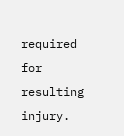required for resulting injury.